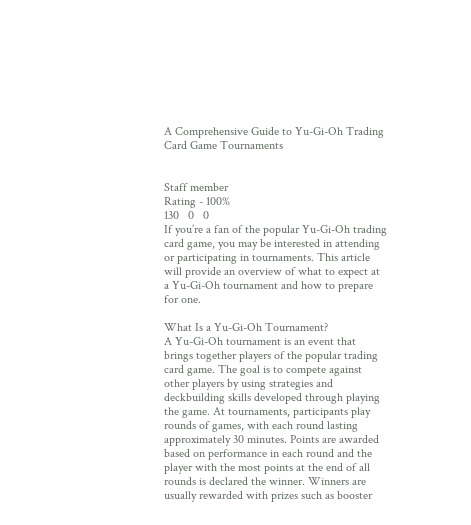A Comprehensive Guide to Yu-Gi-Oh Trading Card Game Tournaments


Staff member
Rating - 100%
130   0   0
If you’re a fan of the popular Yu-Gi-Oh trading card game, you may be interested in attending or participating in tournaments. This article will provide an overview of what to expect at a Yu-Gi-Oh tournament and how to prepare for one.

What Is a Yu-Gi-Oh Tournament?
A Yu-Gi-Oh tournament is an event that brings together players of the popular trading card game. The goal is to compete against other players by using strategies and deckbuilding skills developed through playing the game. At tournaments, participants play rounds of games, with each round lasting approximately 30 minutes. Points are awarded based on performance in each round and the player with the most points at the end of all rounds is declared the winner. Winners are usually rewarded with prizes such as booster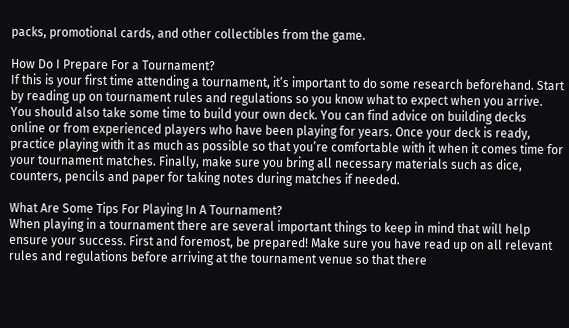packs, promotional cards, and other collectibles from the game.

How Do I Prepare For a Tournament?
If this is your first time attending a tournament, it’s important to do some research beforehand. Start by reading up on tournament rules and regulations so you know what to expect when you arrive. You should also take some time to build your own deck. You can find advice on building decks online or from experienced players who have been playing for years. Once your deck is ready, practice playing with it as much as possible so that you’re comfortable with it when it comes time for your tournament matches. Finally, make sure you bring all necessary materials such as dice, counters, pencils and paper for taking notes during matches if needed.

What Are Some Tips For Playing In A Tournament?
When playing in a tournament there are several important things to keep in mind that will help ensure your success. First and foremost, be prepared! Make sure you have read up on all relevant rules and regulations before arriving at the tournament venue so that there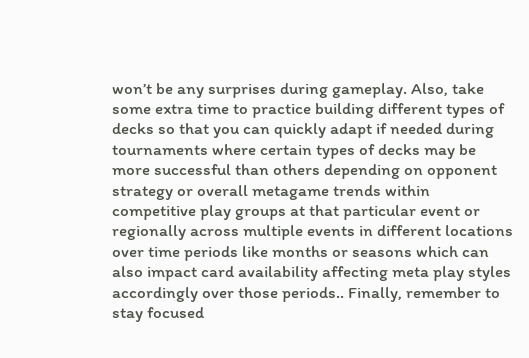won’t be any surprises during gameplay. Also, take some extra time to practice building different types of decks so that you can quickly adapt if needed during tournaments where certain types of decks may be more successful than others depending on opponent strategy or overall metagame trends within competitive play groups at that particular event or regionally across multiple events in different locations over time periods like months or seasons which can also impact card availability affecting meta play styles accordingly over those periods.. Finally, remember to stay focused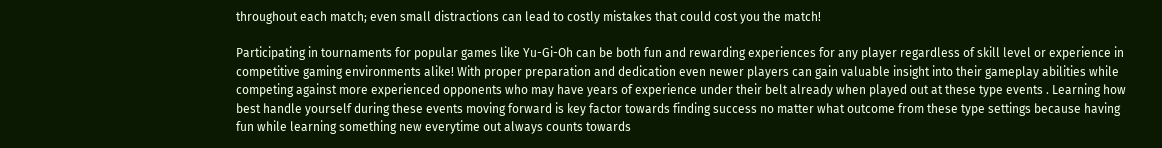throughout each match; even small distractions can lead to costly mistakes that could cost you the match!

Participating in tournaments for popular games like Yu-Gi-Oh can be both fun and rewarding experiences for any player regardless of skill level or experience in competitive gaming environments alike! With proper preparation and dedication even newer players can gain valuable insight into their gameplay abilities while competing against more experienced opponents who may have years of experience under their belt already when played out at these type events . Learning how best handle yourself during these events moving forward is key factor towards finding success no matter what outcome from these type settings because having fun while learning something new everytime out always counts towards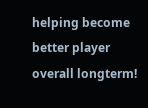helping become better player overall longterm!